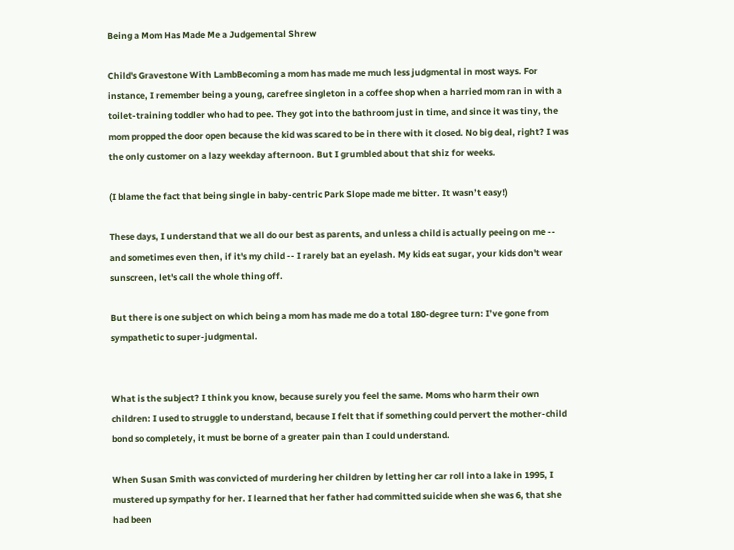Being a Mom Has Made Me a Judgemental Shrew

Child's Gravestone With LambBecoming a mom has made me much less judgmental in most ways. For instance, I remember being a young, carefree singleton in a coffee shop when a harried mom ran in with a toilet-training toddler who had to pee. They got into the bathroom just in time, and since it was tiny, the mom propped the door open because the kid was scared to be in there with it closed. No big deal, right? I was the only customer on a lazy weekday afternoon. But I grumbled about that shiz for weeks.

(I blame the fact that being single in baby-centric Park Slope made me bitter. It wasn’t easy!)

These days, I understand that we all do our best as parents, and unless a child is actually peeing on me -- and sometimes even then, if it's my child -- I rarely bat an eyelash. My kids eat sugar, your kids don't wear sunscreen, let's call the whole thing off.

But there is one subject on which being a mom has made me do a total 180-degree turn: I’ve gone from sympathetic to super-judgmental.


What is the subject? I think you know, because surely you feel the same. Moms who harm their own children: I used to struggle to understand, because I felt that if something could pervert the mother-child bond so completely, it must be borne of a greater pain than I could understand.

When Susan Smith was convicted of murdering her children by letting her car roll into a lake in 1995, I mustered up sympathy for her. I learned that her father had committed suicide when she was 6, that she had been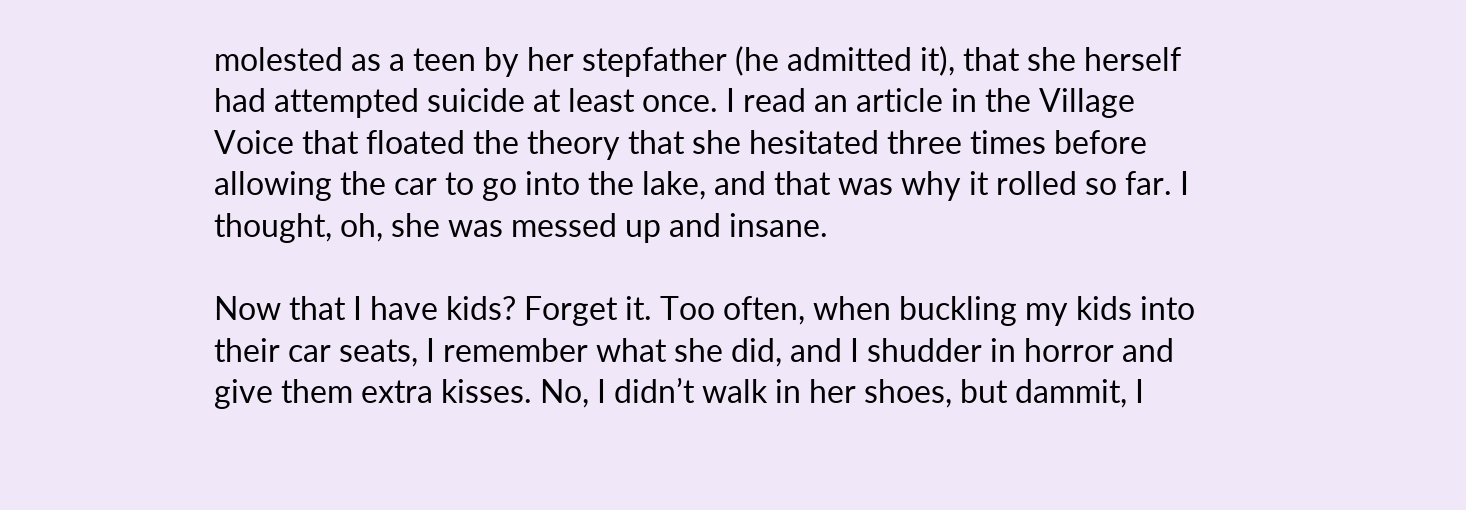molested as a teen by her stepfather (he admitted it), that she herself had attempted suicide at least once. I read an article in the Village Voice that floated the theory that she hesitated three times before allowing the car to go into the lake, and that was why it rolled so far. I thought, oh, she was messed up and insane.

Now that I have kids? Forget it. Too often, when buckling my kids into their car seats, I remember what she did, and I shudder in horror and give them extra kisses. No, I didn’t walk in her shoes, but dammit, I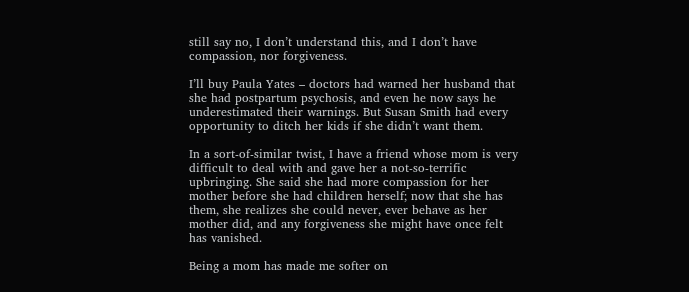still say no, I don’t understand this, and I don’t have compassion, nor forgiveness.

I’ll buy Paula Yates – doctors had warned her husband that she had postpartum psychosis, and even he now says he underestimated their warnings. But Susan Smith had every opportunity to ditch her kids if she didn’t want them.

In a sort-of-similar twist, I have a friend whose mom is very difficult to deal with and gave her a not-so-terrific upbringing. She said she had more compassion for her mother before she had children herself; now that she has them, she realizes she could never, ever behave as her mother did, and any forgiveness she might have once felt has vanished.

Being a mom has made me softer on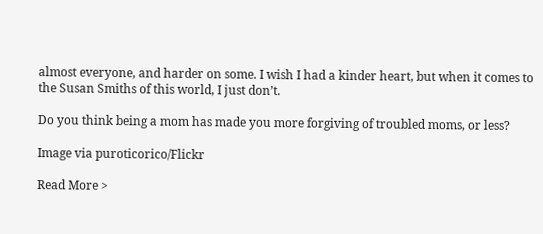almost everyone, and harder on some. I wish I had a kinder heart, but when it comes to the Susan Smiths of this world, I just don’t.

Do you think being a mom has made you more forgiving of troubled moms, or less?

Image via puroticorico/Flickr

Read More >